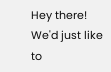Hey there! We'd just like to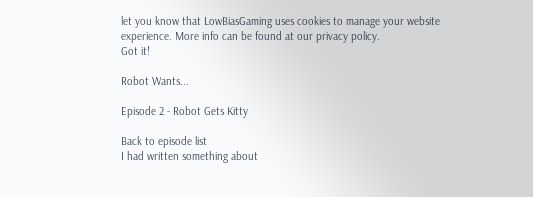let you know that LowBiasGaming uses cookies to manage your website experience. More info can be found at our privacy policy.
Got it!

Robot Wants...

Episode 2 - Robot Gets Kitty

Back to episode list
I had written something about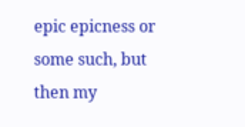epic epicness or some such, but then my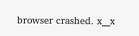browser crashed. x__x